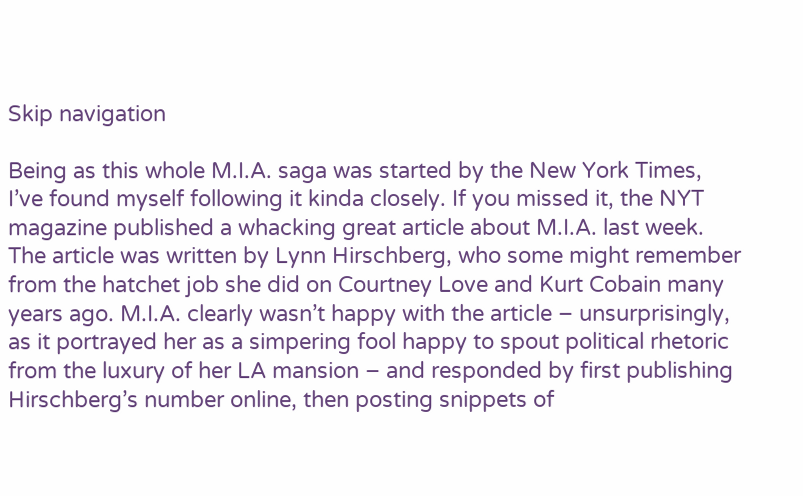Skip navigation

Being as this whole M.I.A. saga was started by the New York Times, I’ve found myself following it kinda closely. If you missed it, the NYT magazine published a whacking great article about M.I.A. last week. The article was written by Lynn Hirschberg, who some might remember from the hatchet job she did on Courtney Love and Kurt Cobain many years ago. M.I.A. clearly wasn’t happy with the article – unsurprisingly, as it portrayed her as a simpering fool happy to spout political rhetoric from the luxury of her LA mansion – and responded by first publishing Hirschberg’s number online, then posting snippets of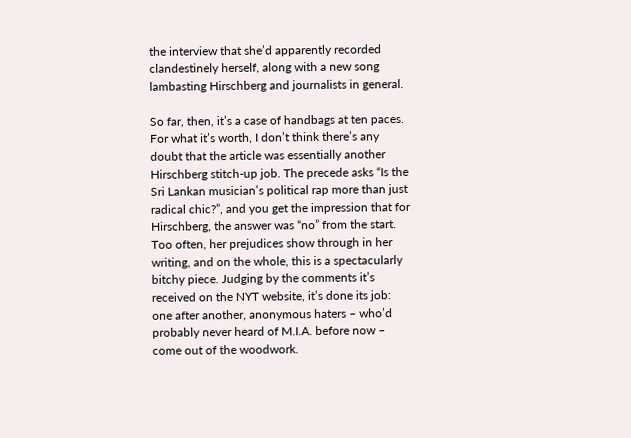the interview that she’d apparently recorded clandestinely herself, along with a new song lambasting Hirschberg and journalists in general.

So far, then, it’s a case of handbags at ten paces. For what it’s worth, I don’t think there’s any doubt that the article was essentially another Hirschberg stitch-up job. The precede asks “Is the Sri Lankan musician’s political rap more than just radical chic?”, and you get the impression that for Hirschberg, the answer was “no” from the start. Too often, her prejudices show through in her writing, and on the whole, this is a spectacularly bitchy piece. Judging by the comments it’s received on the NYT website, it’s done its job: one after another, anonymous haters – who’d probably never heard of M.I.A. before now – come out of the woodwork.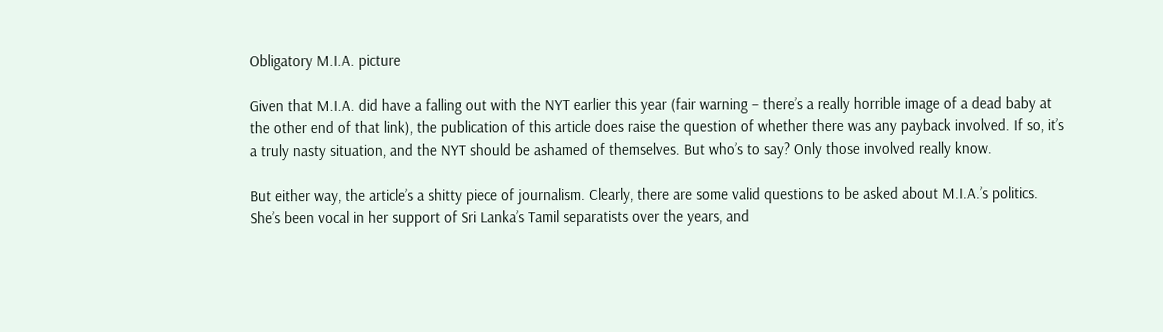Obligatory M.I.A. picture

Given that M.I.A. did have a falling out with the NYT earlier this year (fair warning – there’s a really horrible image of a dead baby at the other end of that link), the publication of this article does raise the question of whether there was any payback involved. If so, it’s a truly nasty situation, and the NYT should be ashamed of themselves. But who’s to say? Only those involved really know.

But either way, the article’s a shitty piece of journalism. Clearly, there are some valid questions to be asked about M.I.A.’s politics. She’s been vocal in her support of Sri Lanka’s Tamil separatists over the years, and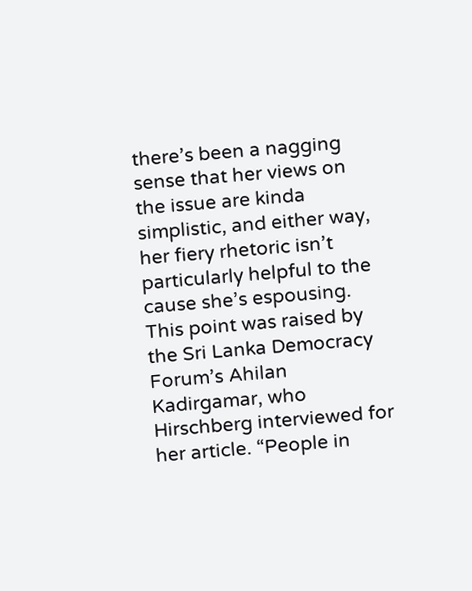there’s been a nagging sense that her views on the issue are kinda simplistic, and either way, her fiery rhetoric isn’t particularly helpful to the cause she’s espousing. This point was raised by the Sri Lanka Democracy Forum’s Ahilan Kadirgamar, who Hirschberg interviewed for her article. “People in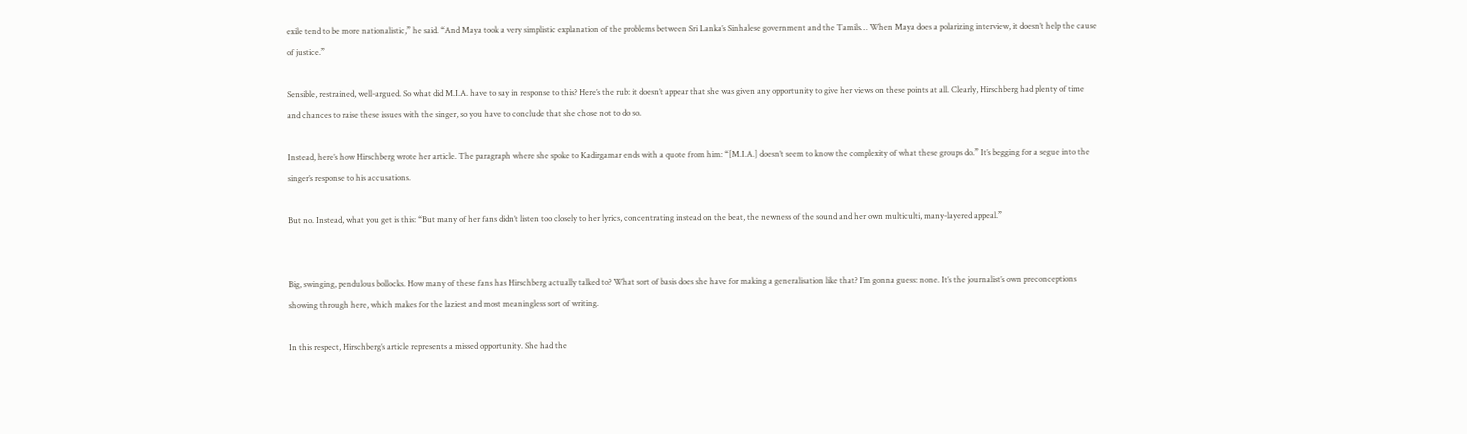exile tend to be more nationalistic,” he said. “And Maya took a very simplistic explanation of the problems between Sri Lanka’s Sinhalese government and the Tamils… When Maya does a polarizing interview, it doesn’t help the cause of justice.”

Sensible, restrained, well-argued. So what did M.I.A. have to say in response to this? Here’s the rub: it doesn’t appear that she was given any opportunity to give her views on these points at all. Clearly, Hirschberg had plenty of time and chances to raise these issues with the singer, so you have to conclude that she chose not to do so.

Instead, here’s how Hirschberg wrote her article. The paragraph where she spoke to Kadirgamar ends with a quote from him: “[M.I.A.] doesn’t seem to know the complexity of what these groups do.” It’s begging for a segue into the singer’s response to his accusations.

But no. Instead, what you get is this: “But many of her fans didn’t listen too closely to her lyrics, concentrating instead on the beat, the newness of the sound and her own multiculti, many-layered appeal.”


Big, swinging, pendulous bollocks. How many of these fans has Hirschberg actually talked to? What sort of basis does she have for making a generalisation like that? I’m gonna guess: none. It’s the journalist’s own preconceptions showing through here, which makes for the laziest and most meaningless sort of writing.

In this respect, Hirschberg’s article represents a missed opportunity. She had the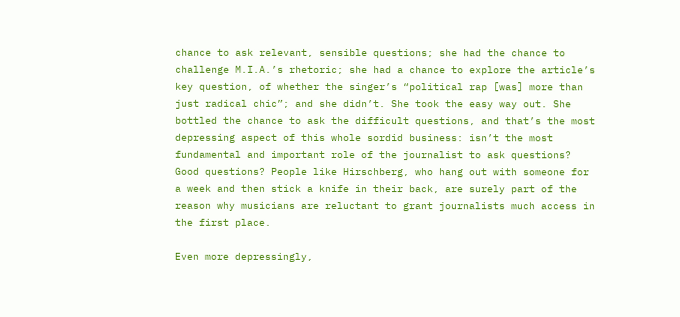chance to ask relevant, sensible questions; she had the chance to challenge M.I.A.’s rhetoric; she had a chance to explore the article’s key question, of whether the singer’s “political rap [was] more than just radical chic”; and she didn’t. She took the easy way out. She bottled the chance to ask the difficult questions, and that’s the most depressing aspect of this whole sordid business: isn’t the most fundamental and important role of the journalist to ask questions? Good questions? People like Hirschberg, who hang out with someone for a week and then stick a knife in their back, are surely part of the reason why musicians are reluctant to grant journalists much access in the first place.

Even more depressingly,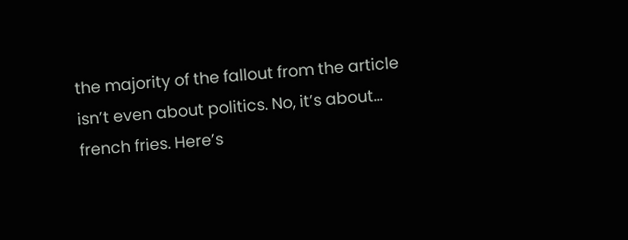the majority of the fallout from the article isn’t even about politics. No, it’s about… french fries. Here’s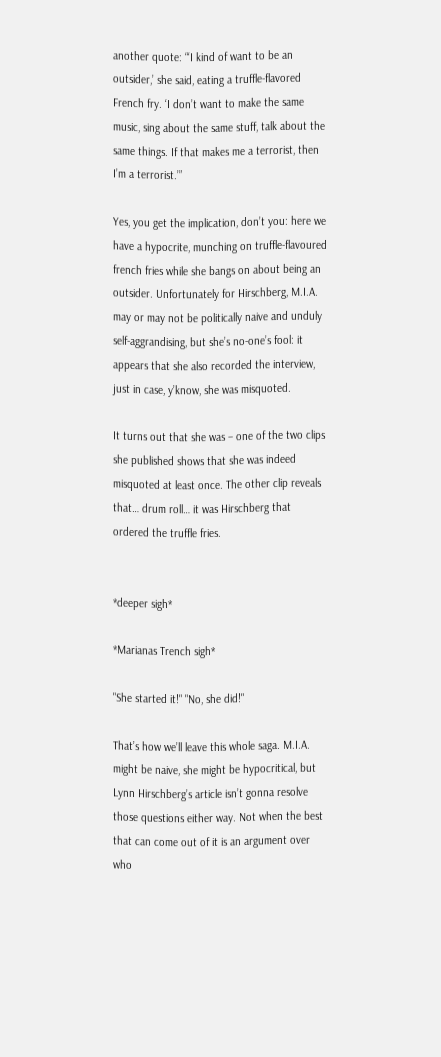another quote: “‘I kind of want to be an outsider,’ she said, eating a truffle-flavored French fry. ‘I don’t want to make the same music, sing about the same stuff, talk about the same things. If that makes me a terrorist, then I’m a terrorist.’”

Yes, you get the implication, don’t you: here we have a hypocrite, munching on truffle-flavoured french fries while she bangs on about being an outsider. Unfortunately for Hirschberg, M.I.A. may or may not be politically naive and unduly self-aggrandising, but she’s no-one’s fool: it appears that she also recorded the interview, just in case, y’know, she was misquoted.

It turns out that she was – one of the two clips she published shows that she was indeed misquoted at least once. The other clip reveals that… drum roll… it was Hirschberg that ordered the truffle fries.


*deeper sigh*

*Marianas Trench sigh*

"She started it!" "No, she did!"

That’s how we’ll leave this whole saga. M.I.A. might be naive, she might be hypocritical, but Lynn Hirschberg’s article isn’t gonna resolve those questions either way. Not when the best that can come out of it is an argument over who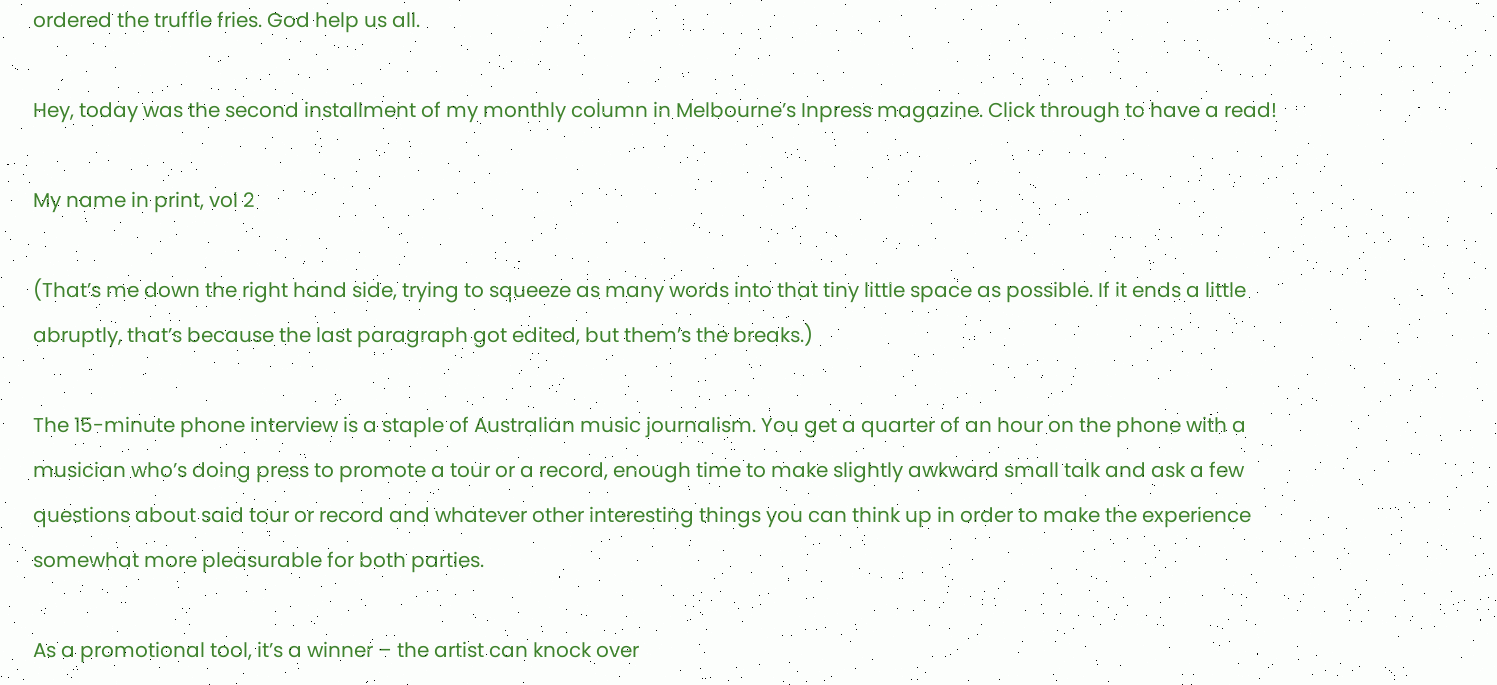ordered the truffle fries. God help us all.

Hey, today was the second installment of my monthly column in Melbourne’s Inpress magazine. Click through to have a read!

My name in print, vol 2

(That’s me down the right hand side, trying to squeeze as many words into that tiny little space as possible. If it ends a little abruptly, that’s because the last paragraph got edited, but them’s the breaks.)

The 15-minute phone interview is a staple of Australian music journalism. You get a quarter of an hour on the phone with a musician who’s doing press to promote a tour or a record, enough time to make slightly awkward small talk and ask a few questions about said tour or record and whatever other interesting things you can think up in order to make the experience somewhat more pleasurable for both parties.

As a promotional tool, it’s a winner – the artist can knock over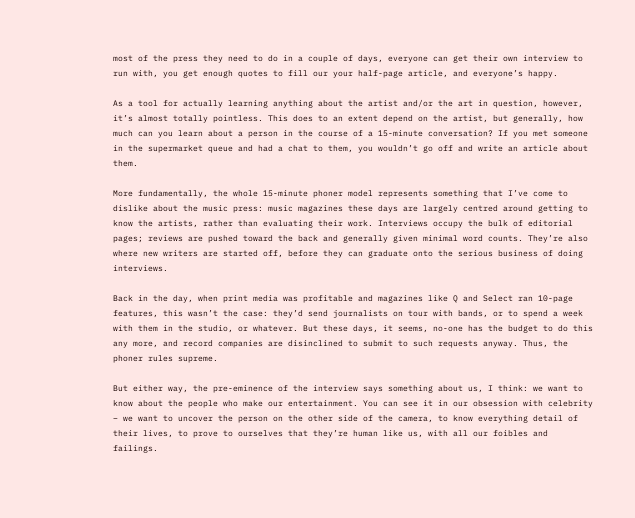most of the press they need to do in a couple of days, everyone can get their own interview to run with, you get enough quotes to fill our your half-page article, and everyone’s happy.

As a tool for actually learning anything about the artist and/or the art in question, however, it’s almost totally pointless. This does to an extent depend on the artist, but generally, how much can you learn about a person in the course of a 15-minute conversation? If you met someone in the supermarket queue and had a chat to them, you wouldn’t go off and write an article about them.

More fundamentally, the whole 15-minute phoner model represents something that I’ve come to dislike about the music press: music magazines these days are largely centred around getting to know the artists, rather than evaluating their work. Interviews occupy the bulk of editorial pages; reviews are pushed toward the back and generally given minimal word counts. They’re also where new writers are started off, before they can graduate onto the serious business of doing interviews.

Back in the day, when print media was profitable and magazines like Q and Select ran 10-page features, this wasn’t the case: they’d send journalists on tour with bands, or to spend a week with them in the studio, or whatever. But these days, it seems, no-one has the budget to do this any more, and record companies are disinclined to submit to such requests anyway. Thus, the phoner rules supreme.

But either way, the pre-eminence of the interview says something about us, I think: we want to know about the people who make our entertainment. You can see it in our obsession with celebrity – we want to uncover the person on the other side of the camera, to know everything detail of their lives, to prove to ourselves that they’re human like us, with all our foibles and failings.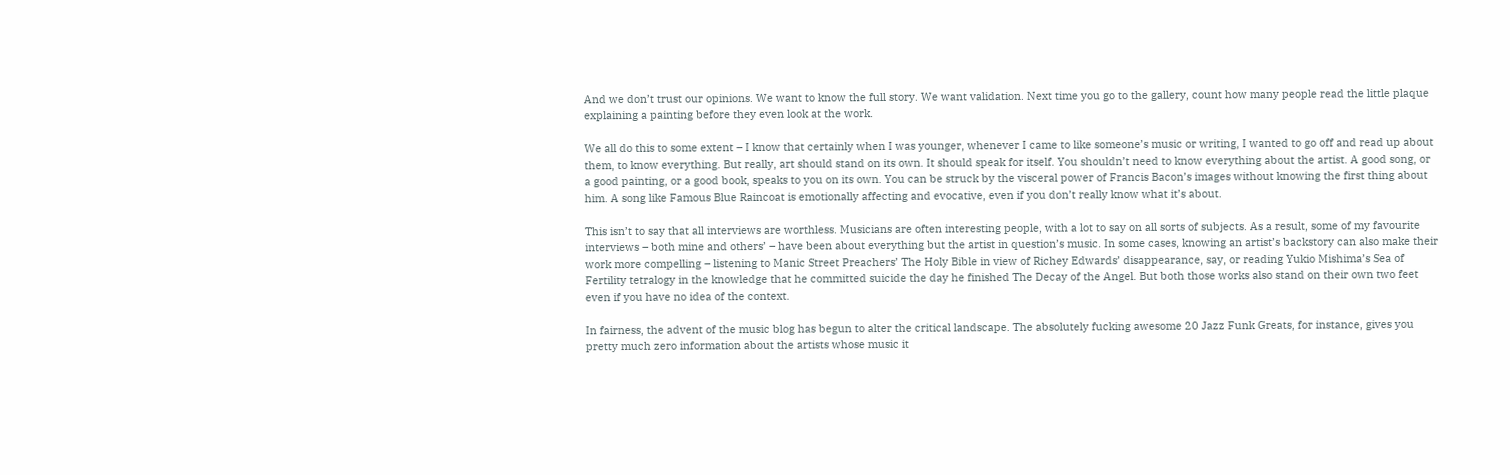And we don’t trust our opinions. We want to know the full story. We want validation. Next time you go to the gallery, count how many people read the little plaque explaining a painting before they even look at the work.

We all do this to some extent – I know that certainly when I was younger, whenever I came to like someone’s music or writing, I wanted to go off and read up about them, to know everything. But really, art should stand on its own. It should speak for itself. You shouldn’t need to know everything about the artist. A good song, or a good painting, or a good book, speaks to you on its own. You can be struck by the visceral power of Francis Bacon’s images without knowing the first thing about him. A song like Famous Blue Raincoat is emotionally affecting and evocative, even if you don’t really know what it’s about.

This isn’t to say that all interviews are worthless. Musicians are often interesting people, with a lot to say on all sorts of subjects. As a result, some of my favourite interviews – both mine and others’ – have been about everything but the artist in question’s music. In some cases, knowing an artist’s backstory can also make their work more compelling – listening to Manic Street Preachers’ The Holy Bible in view of Richey Edwards’ disappearance, say, or reading Yukio Mishima’s Sea of Fertility tetralogy in the knowledge that he committed suicide the day he finished The Decay of the Angel. But both those works also stand on their own two feet even if you have no idea of the context.

In fairness, the advent of the music blog has begun to alter the critical landscape. The absolutely fucking awesome 20 Jazz Funk Greats, for instance, gives you pretty much zero information about the artists whose music it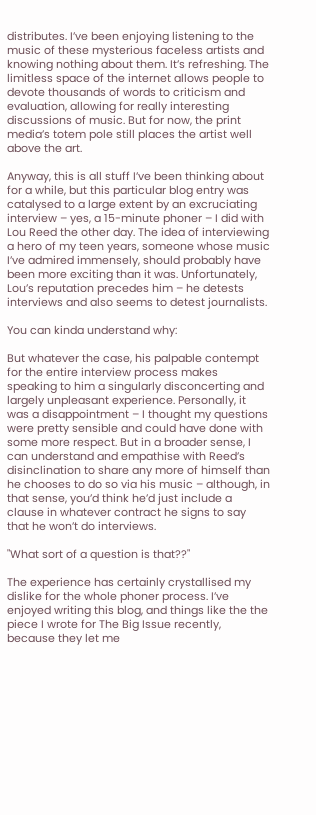distributes. I’ve been enjoying listening to the music of these mysterious faceless artists and knowing nothing about them. It’s refreshing. The limitless space of the internet allows people to devote thousands of words to criticism and evaluation, allowing for really interesting discussions of music. But for now, the print media’s totem pole still places the artist well above the art.

Anyway, this is all stuff I’ve been thinking about for a while, but this particular blog entry was catalysed to a large extent by an excruciating interview – yes, a 15-minute phoner – I did with Lou Reed the other day. The idea of interviewing a hero of my teen years, someone whose music I’ve admired immensely, should probably have been more exciting than it was. Unfortunately, Lou’s reputation precedes him – he detests interviews and also seems to detest journalists.

You can kinda understand why:

But whatever the case, his palpable contempt for the entire interview process makes speaking to him a singularly disconcerting and largely unpleasant experience. Personally, it was a disappointment – I thought my questions were pretty sensible and could have done with some more respect. But in a broader sense, I can understand and empathise with Reed’s disinclination to share any more of himself than he chooses to do so via his music – although, in that sense, you’d think he’d just include a clause in whatever contract he signs to say that he won’t do interviews.

"What sort of a question is that??"

The experience has certainly crystallised my dislike for the whole phoner process. I’ve enjoyed writing this blog, and things like the the piece I wrote for The Big Issue recently, because they let me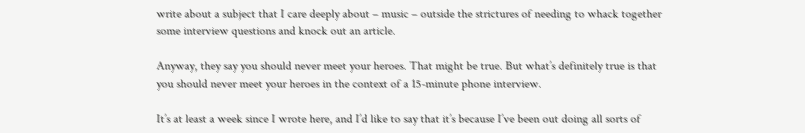write about a subject that I care deeply about – music – outside the strictures of needing to whack together some interview questions and knock out an article.

Anyway, they say you should never meet your heroes. That might be true. But what’s definitely true is that you should never meet your heroes in the context of a 15-minute phone interview.

It’s at least a week since I wrote here, and I’d like to say that it’s because I’ve been out doing all sorts of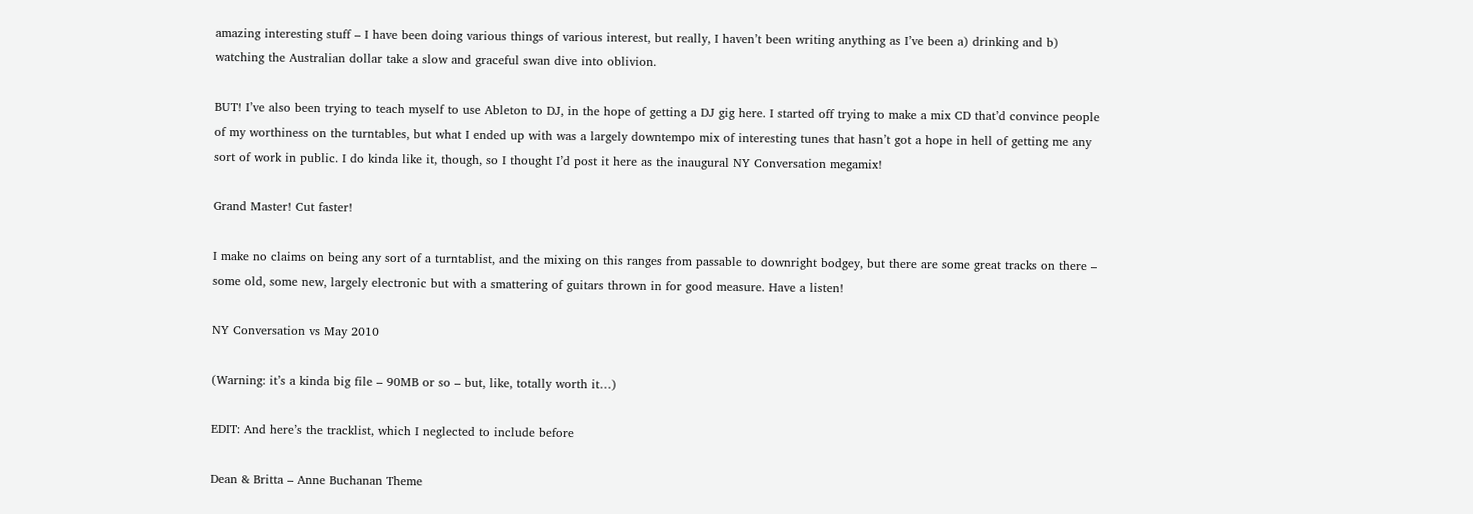amazing interesting stuff – I have been doing various things of various interest, but really, I haven’t been writing anything as I’ve been a) drinking and b) watching the Australian dollar take a slow and graceful swan dive into oblivion.

BUT! I’ve also been trying to teach myself to use Ableton to DJ, in the hope of getting a DJ gig here. I started off trying to make a mix CD that’d convince people of my worthiness on the turntables, but what I ended up with was a largely downtempo mix of interesting tunes that hasn’t got a hope in hell of getting me any sort of work in public. I do kinda like it, though, so I thought I’d post it here as the inaugural NY Conversation megamix!

Grand Master! Cut faster!

I make no claims on being any sort of a turntablist, and the mixing on this ranges from passable to downright bodgey, but there are some great tracks on there – some old, some new, largely electronic but with a smattering of guitars thrown in for good measure. Have a listen!

NY Conversation vs May 2010

(Warning: it’s a kinda big file – 90MB or so – but, like, totally worth it…)

EDIT: And here’s the tracklist, which I neglected to include before

Dean & Britta – Anne Buchanan Theme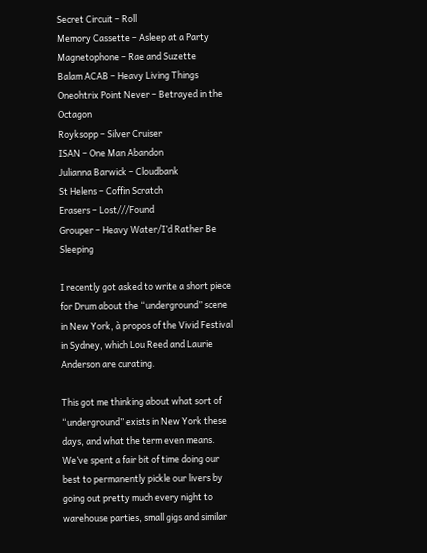Secret Circuit – Roll
Memory Cassette – Asleep at a Party
Magnetophone – Rae and Suzette
Balam ACAB – Heavy Living Things
Oneohtrix Point Never – Betrayed in the Octagon
Royksopp – Silver Cruiser
ISAN – One Man Abandon
Julianna Barwick – Cloudbank
St Helens – Coffin Scratch
Erasers – Lost///Found
Grouper – Heavy Water/I’d Rather Be Sleeping

I recently got asked to write a short piece for Drum about the “underground” scene in New York, à propos of the Vivid Festival in Sydney, which Lou Reed and Laurie Anderson are curating.

This got me thinking about what sort of “underground” exists in New York these days, and what the term even means. We’ve spent a fair bit of time doing our best to permanently pickle our livers by going out pretty much every night to warehouse parties, small gigs and similar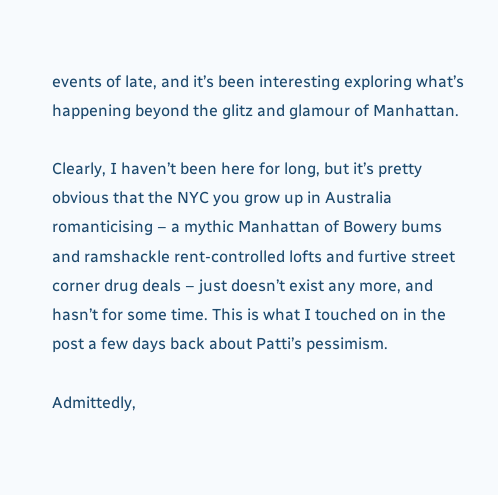events of late, and it’s been interesting exploring what’s happening beyond the glitz and glamour of Manhattan.

Clearly, I haven’t been here for long, but it’s pretty obvious that the NYC you grow up in Australia romanticising – a mythic Manhattan of Bowery bums and ramshackle rent-controlled lofts and furtive street corner drug deals – just doesn’t exist any more, and hasn’t for some time. This is what I touched on in the post a few days back about Patti’s pessimism.

Admittedly,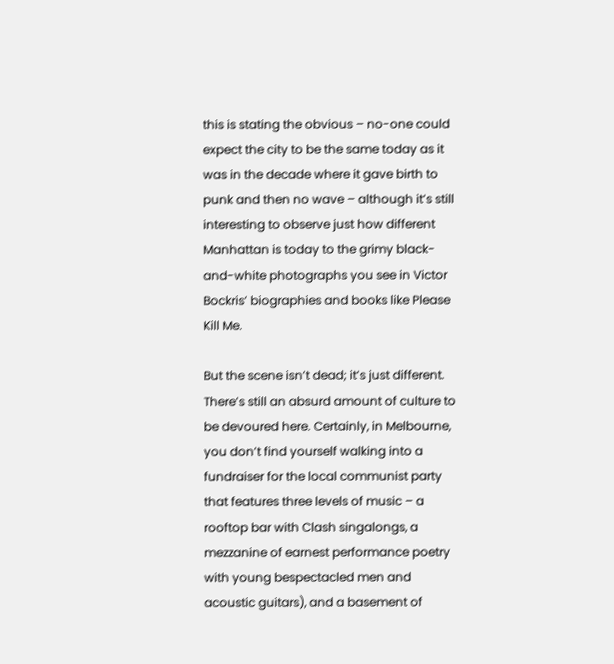this is stating the obvious – no-one could expect the city to be the same today as it was in the decade where it gave birth to punk and then no wave – although it’s still interesting to observe just how different Manhattan is today to the grimy black-and-white photographs you see in Victor Bockris’ biographies and books like Please Kill Me.

But the scene isn’t dead; it’s just different. There’s still an absurd amount of culture to be devoured here. Certainly, in Melbourne, you don’t find yourself walking into a fundraiser for the local communist party that features three levels of music – a rooftop bar with Clash singalongs, a mezzanine of earnest performance poetry with young bespectacled men and acoustic guitars), and a basement of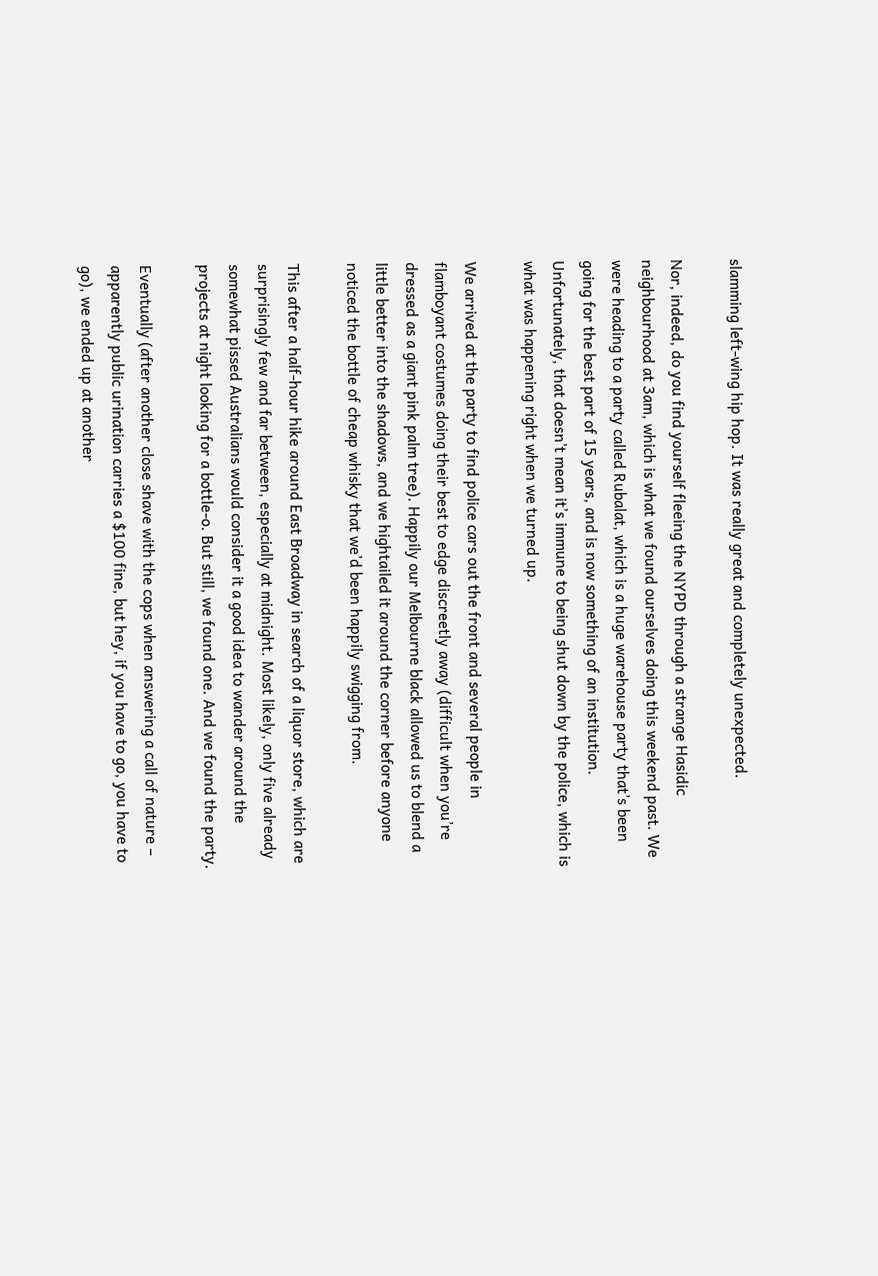slamming left-wing hip hop. It was really great and completely unexpected.

Nor, indeed, do you find yourself fleeing the NYPD through a strange Hasidic neighbourhood at 3am, which is what we found ourselves doing this weekend past. We were heading to a party called Rubalat, which is a huge warehouse party that’s been going for the best part of 15 years, and is now something of an institution. Unfortunately, that doesn’t mean it’s immune to being shut down by the police, which is what was happening right when we turned up.

We arrived at the party to find police cars out the front and several people in flamboyant costumes doing their best to edge discreetly away (difficult when you’re dressed as a giant pink palm tree). Happily our Melbourne black allowed us to blend a little better into the shadows, and we hightailed it around the corner before anyone noticed the bottle of cheap whisky that we’d been happily swigging from.

This after a half-hour hike around East Broadway in search of a liquor store, which are surprisingly few and far between, especially at midnight. Most likely, only five already somewhat pissed Australians would consider it a good idea to wander around the projects at night looking for a bottle-o. But still, we found one. And we found the party.

Eventually (after another close shave with the cops when answering a call of nature – apparently public urination carries a $100 fine, but hey, if you have to go, you have to go), we ended up at another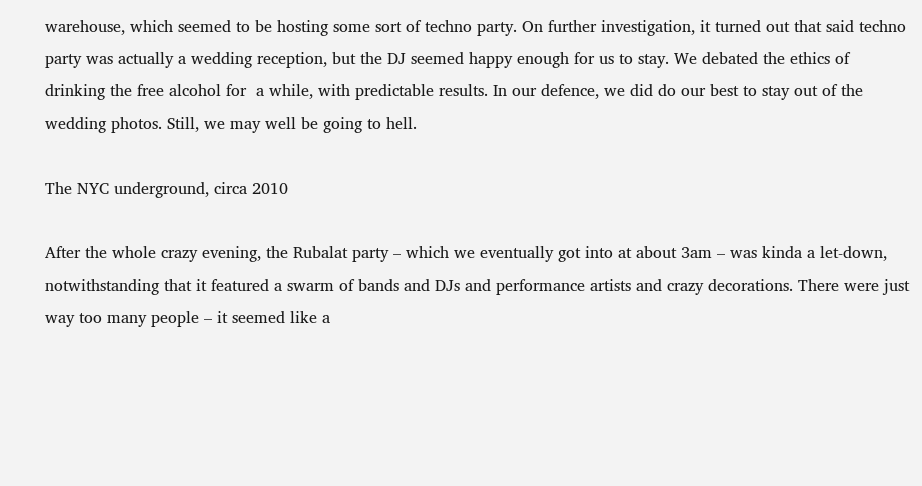warehouse, which seemed to be hosting some sort of techno party. On further investigation, it turned out that said techno party was actually a wedding reception, but the DJ seemed happy enough for us to stay. We debated the ethics of drinking the free alcohol for  a while, with predictable results. In our defence, we did do our best to stay out of the wedding photos. Still, we may well be going to hell.

The NYC underground, circa 2010

After the whole crazy evening, the Rubalat party – which we eventually got into at about 3am – was kinda a let-down, notwithstanding that it featured a swarm of bands and DJs and performance artists and crazy decorations. There were just way too many people – it seemed like a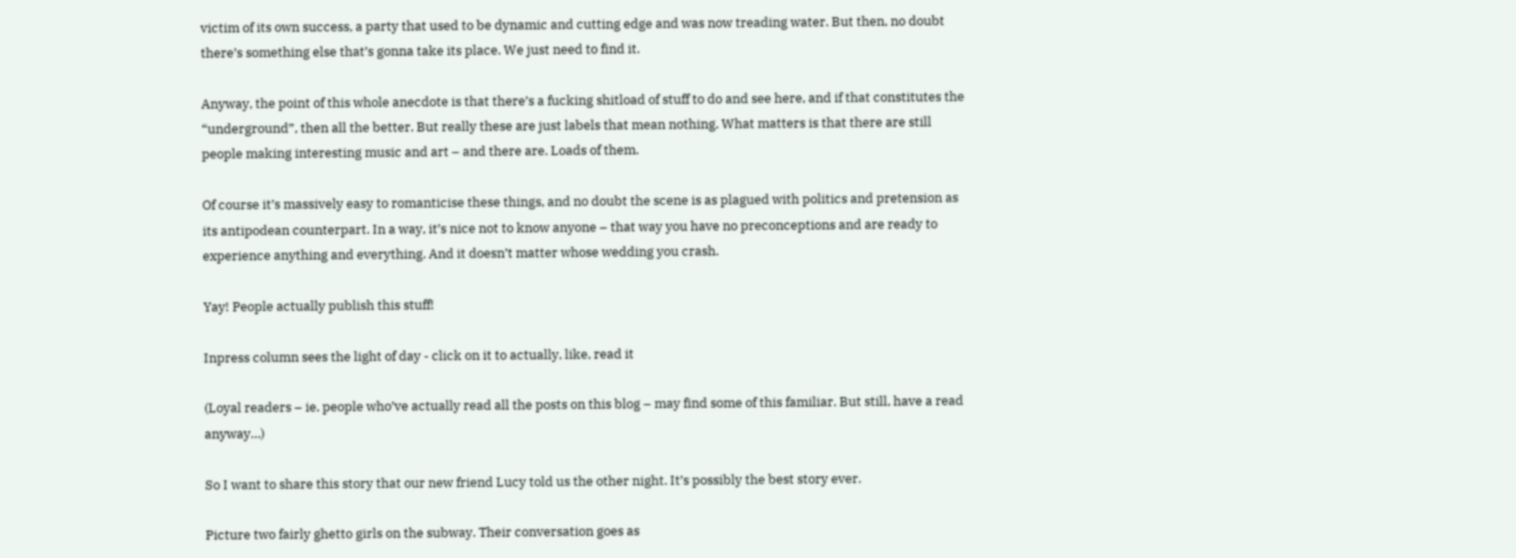victim of its own success, a party that used to be dynamic and cutting edge and was now treading water. But then, no doubt there’s something else that’s gonna take its place. We just need to find it.

Anyway, the point of this whole anecdote is that there’s a fucking shitload of stuff to do and see here, and if that constitutes the “underground”, then all the better. But really these are just labels that mean nothing. What matters is that there are still people making interesting music and art – and there are. Loads of them.

Of course it’s massively easy to romanticise these things, and no doubt the scene is as plagued with politics and pretension as its antipodean counterpart. In a way, it’s nice not to know anyone – that way you have no preconceptions and are ready to experience anything and everything. And it doesn’t matter whose wedding you crash.

Yay! People actually publish this stuff!

Inpress column sees the light of day - click on it to actually, like, read it

(Loyal readers – ie. people who’ve actually read all the posts on this blog – may find some of this familiar. But still, have a read anyway…)

So I want to share this story that our new friend Lucy told us the other night. It’s possibly the best story ever.

Picture two fairly ghetto girls on the subway. Their conversation goes as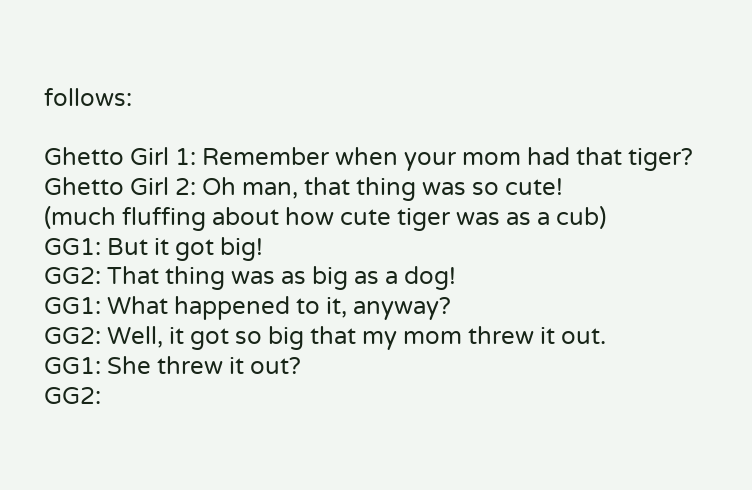follows:

Ghetto Girl 1: Remember when your mom had that tiger?
Ghetto Girl 2: Oh man, that thing was so cute!
(much fluffing about how cute tiger was as a cub)
GG1: But it got big!
GG2: That thing was as big as a dog!
GG1: What happened to it, anyway?
GG2: Well, it got so big that my mom threw it out.
GG1: She threw it out?
GG2: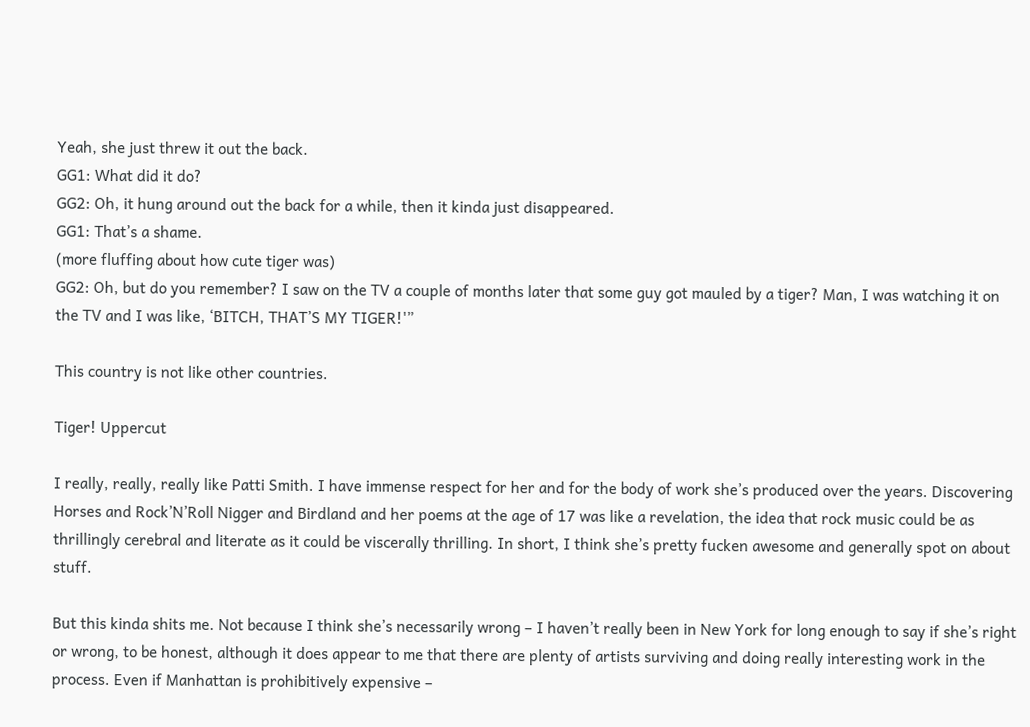Yeah, she just threw it out the back.
GG1: What did it do?
GG2: Oh, it hung around out the back for a while, then it kinda just disappeared.
GG1: That’s a shame.
(more fluffing about how cute tiger was)
GG2: Oh, but do you remember? I saw on the TV a couple of months later that some guy got mauled by a tiger? Man, I was watching it on the TV and I was like, ‘BITCH, THAT’S MY TIGER!'”

This country is not like other countries.

Tiger! Uppercut

I really, really, really like Patti Smith. I have immense respect for her and for the body of work she’s produced over the years. Discovering Horses and Rock’N’Roll Nigger and Birdland and her poems at the age of 17 was like a revelation, the idea that rock music could be as thrillingly cerebral and literate as it could be viscerally thrilling. In short, I think she’s pretty fucken awesome and generally spot on about stuff.

But this kinda shits me. Not because I think she’s necessarily wrong – I haven’t really been in New York for long enough to say if she’s right or wrong, to be honest, although it does appear to me that there are plenty of artists surviving and doing really interesting work in the process. Even if Manhattan is prohibitively expensive –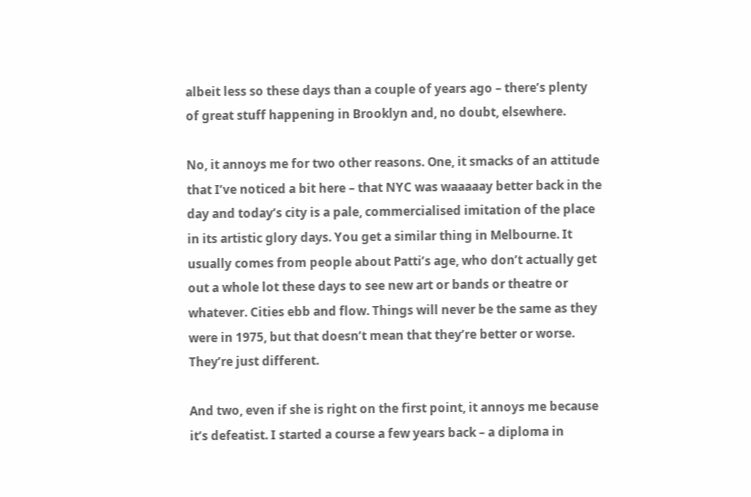albeit less so these days than a couple of years ago – there’s plenty of great stuff happening in Brooklyn and, no doubt, elsewhere.

No, it annoys me for two other reasons. One, it smacks of an attitude that I’ve noticed a bit here – that NYC was waaaaay better back in the day and today’s city is a pale, commercialised imitation of the place in its artistic glory days. You get a similar thing in Melbourne. It usually comes from people about Patti’s age, who don’t actually get out a whole lot these days to see new art or bands or theatre or whatever. Cities ebb and flow. Things will never be the same as they were in 1975, but that doesn’t mean that they’re better or worse. They’re just different.

And two, even if she is right on the first point, it annoys me because it’s defeatist. I started a course a few years back – a diploma in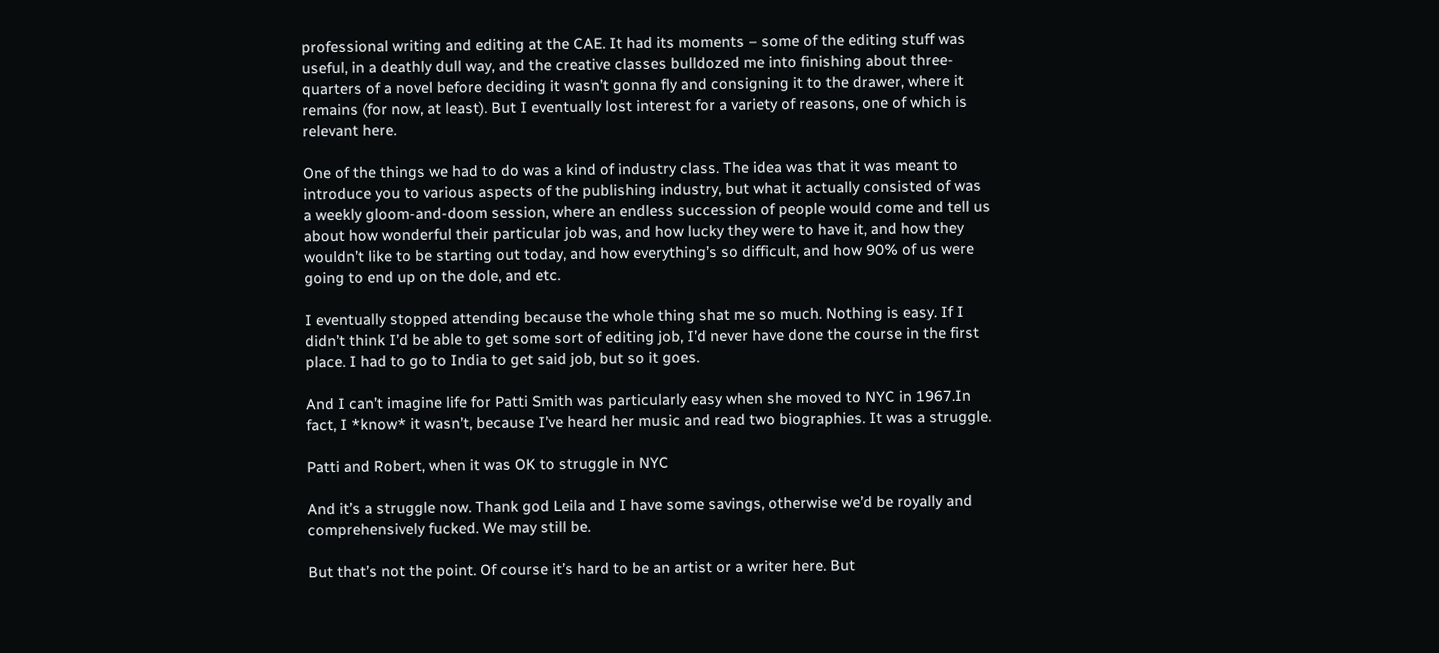professional writing and editing at the CAE. It had its moments – some of the editing stuff was useful, in a deathly dull way, and the creative classes bulldozed me into finishing about three-quarters of a novel before deciding it wasn’t gonna fly and consigning it to the drawer, where it remains (for now, at least). But I eventually lost interest for a variety of reasons, one of which is relevant here.

One of the things we had to do was a kind of industry class. The idea was that it was meant to introduce you to various aspects of the publishing industry, but what it actually consisted of was a weekly gloom-and-doom session, where an endless succession of people would come and tell us about how wonderful their particular job was, and how lucky they were to have it, and how they wouldn’t like to be starting out today, and how everything’s so difficult, and how 90% of us were going to end up on the dole, and etc.

I eventually stopped attending because the whole thing shat me so much. Nothing is easy. If I didn’t think I’d be able to get some sort of editing job, I’d never have done the course in the first place. I had to go to India to get said job, but so it goes.

And I can’t imagine life for Patti Smith was particularly easy when she moved to NYC in 1967.In fact, I *know* it wasn’t, because I’ve heard her music and read two biographies. It was a struggle.

Patti and Robert, when it was OK to struggle in NYC

And it’s a struggle now. Thank god Leila and I have some savings, otherwise we’d be royally and comprehensively fucked. We may still be.

But that’s not the point. Of course it’s hard to be an artist or a writer here. But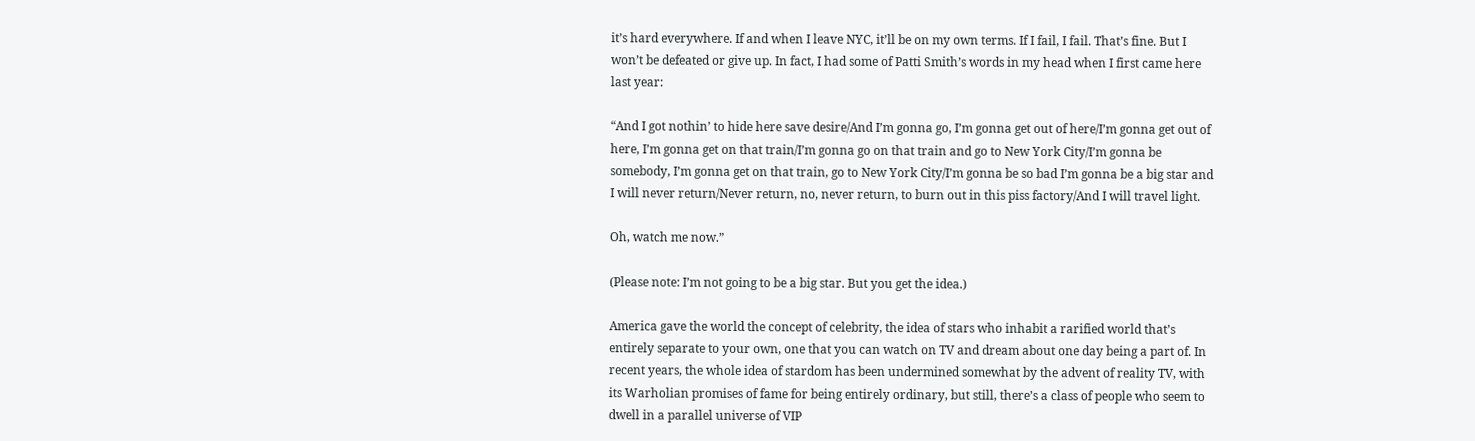it’s hard everywhere. If and when I leave NYC, it’ll be on my own terms. If I fail, I fail. That’s fine. But I won’t be defeated or give up. In fact, I had some of Patti Smith’s words in my head when I first came here last year:

“And I got nothin’ to hide here save desire/And I’m gonna go, I’m gonna get out of here/I’m gonna get out of here, I’m gonna get on that train/I’m gonna go on that train and go to New York City/I’m gonna be somebody, I’m gonna get on that train, go to New York City/I’m gonna be so bad I’m gonna be a big star and I will never return/Never return, no, never return, to burn out in this piss factory/And I will travel light.

Oh, watch me now.”

(Please note: I’m not going to be a big star. But you get the idea.)

America gave the world the concept of celebrity, the idea of stars who inhabit a rarified world that’s entirely separate to your own, one that you can watch on TV and dream about one day being a part of. In recent years, the whole idea of stardom has been undermined somewhat by the advent of reality TV, with its Warholian promises of fame for being entirely ordinary, but still, there’s a class of people who seem to dwell in a parallel universe of VIP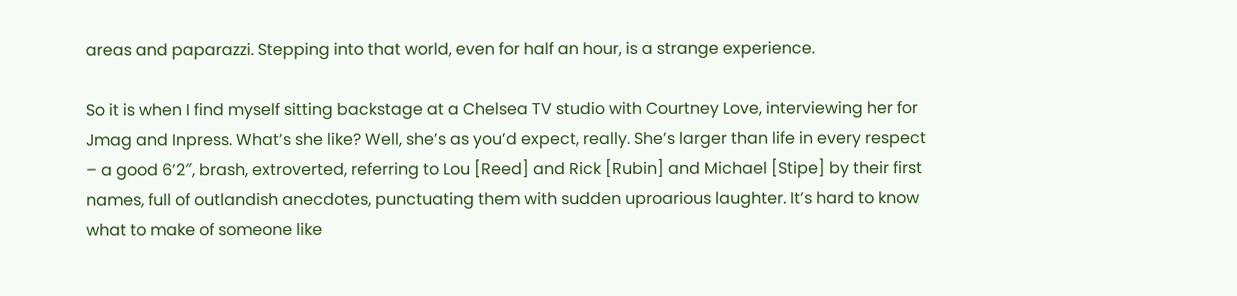areas and paparazzi. Stepping into that world, even for half an hour, is a strange experience.

So it is when I find myself sitting backstage at a Chelsea TV studio with Courtney Love, interviewing her for Jmag and Inpress. What’s she like? Well, she’s as you’d expect, really. She’s larger than life in every respect – a good 6’2″, brash, extroverted, referring to Lou [Reed] and Rick [Rubin] and Michael [Stipe] by their first names, full of outlandish anecdotes, punctuating them with sudden uproarious laughter. It’s hard to know what to make of someone like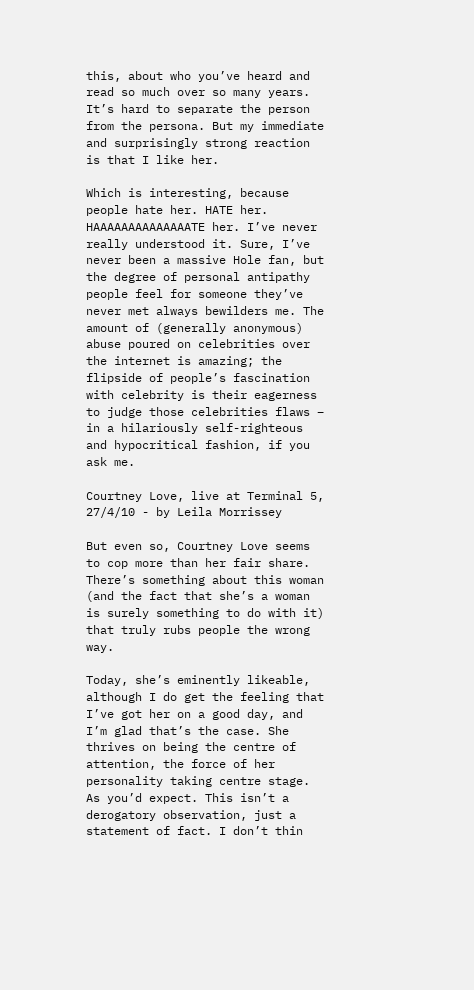this, about who you’ve heard and read so much over so many years. It’s hard to separate the person from the persona. But my immediate and surprisingly strong reaction is that I like her.

Which is interesting, because people hate her. HATE her. HAAAAAAAAAAAAAATE her. I’ve never really understood it. Sure, I’ve never been a massive Hole fan, but the degree of personal antipathy people feel for someone they’ve never met always bewilders me. The amount of (generally anonymous) abuse poured on celebrities over the internet is amazing; the flipside of people’s fascination with celebrity is their eagerness to judge those celebrities flaws – in a hilariously self-righteous and hypocritical fashion, if you ask me.

Courtney Love, live at Terminal 5, 27/4/10 - by Leila Morrissey

But even so, Courtney Love seems to cop more than her fair share. There’s something about this woman (and the fact that she’s a woman is surely something to do with it) that truly rubs people the wrong way.

Today, she’s eminently likeable, although I do get the feeling that I’ve got her on a good day, and I’m glad that’s the case. She thrives on being the centre of attention, the force of her personality taking centre stage. As you’d expect. This isn’t a derogatory observation, just a statement of fact. I don’t thin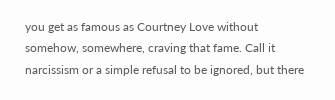you get as famous as Courtney Love without somehow, somewhere, craving that fame. Call it narcissism or a simple refusal to be ignored, but there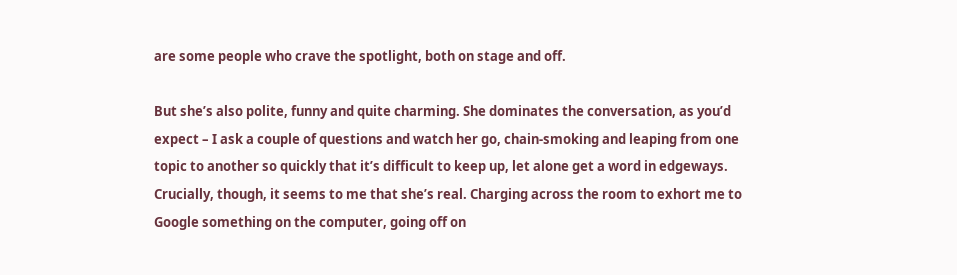are some people who crave the spotlight, both on stage and off.

But she’s also polite, funny and quite charming. She dominates the conversation, as you’d expect – I ask a couple of questions and watch her go, chain-smoking and leaping from one topic to another so quickly that it’s difficult to keep up, let alone get a word in edgeways. Crucially, though, it seems to me that she’s real. Charging across the room to exhort me to Google something on the computer, going off on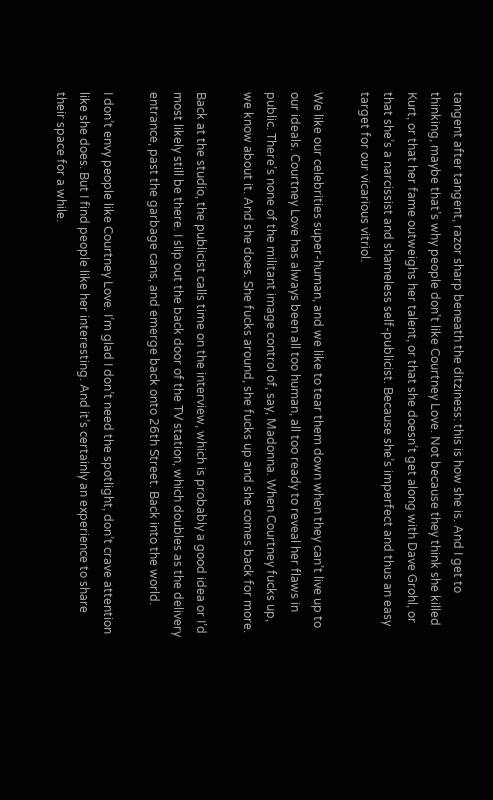tangent after tangent, razor sharp beneath the ditziness: this is how she is. And I get to thinking, maybe that’s why people don’t like Courtney Love. Not because they think she killed Kurt, or that her fame outweighs her talent, or that she doesn’t get along with Dave Grohl, or that she’s a narcissist and shameless self-publicist. Because she’s imperfect and thus an easy target for our vicarious vitriol.

We like our celebrities super-human, and we like to tear them down when they can’t live up to our ideals. Courtney Love has always been all too human, all too ready to reveal her flaws in public. There’s none of the militant image control of, say, Madonna. When Courtney fucks up, we know about it. And she does. She fucks around, she fucks up and she comes back for more.

Back at the studio, the publicist calls time on the interview, which is probably a good idea or I’d most likely still be there. I slip out the back door of the TV station, which doubles as the delivery entrance, past the garbage cans, and emerge back onto 26th Street. Back into the world.

I don’t envy people like Courtney Love. I’m glad I don’t need the spotlight, don’t crave attention like she does. But I find people like her interesting. And it’s certainly an experience to share their space for a while.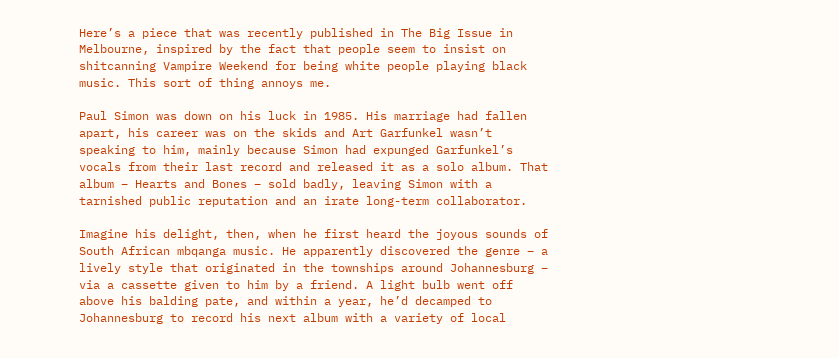Here’s a piece that was recently published in The Big Issue in Melbourne, inspired by the fact that people seem to insist on shitcanning Vampire Weekend for being white people playing black music. This sort of thing annoys me.

Paul Simon was down on his luck in 1985. His marriage had fallen apart, his career was on the skids and Art Garfunkel wasn’t speaking to him, mainly because Simon had expunged Garfunkel’s vocals from their last record and released it as a solo album. That album – Hearts and Bones – sold badly, leaving Simon with a tarnished public reputation and an irate long-term collaborator.

Imagine his delight, then, when he first heard the joyous sounds of South African mbqanga music. He apparently discovered the genre – a lively style that originated in the townships around Johannesburg – via a cassette given to him by a friend. A light bulb went off above his balding pate, and within a year, he’d decamped to Johannesburg to record his next album with a variety of local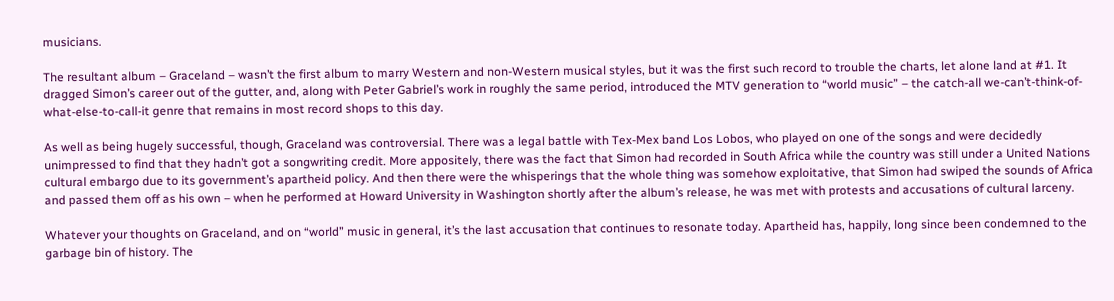musicians.

The resultant album – Graceland – wasn’t the first album to marry Western and non-Western musical styles, but it was the first such record to trouble the charts, let alone land at #1. It dragged Simon’s career out of the gutter, and, along with Peter Gabriel’s work in roughly the same period, introduced the MTV generation to “world music” – the catch-all we-can’t-think-of-what-else-to-call-it genre that remains in most record shops to this day.

As well as being hugely successful, though, Graceland was controversial. There was a legal battle with Tex-Mex band Los Lobos, who played on one of the songs and were decidedly unimpressed to find that they hadn’t got a songwriting credit. More appositely, there was the fact that Simon had recorded in South Africa while the country was still under a United Nations cultural embargo due to its government’s apartheid policy. And then there were the whisperings that the whole thing was somehow exploitative, that Simon had swiped the sounds of Africa and passed them off as his own – when he performed at Howard University in Washington shortly after the album’s release, he was met with protests and accusations of cultural larceny.

Whatever your thoughts on Graceland, and on “world” music in general, it’s the last accusation that continues to resonate today. Apartheid has, happily, long since been condemned to the garbage bin of history. The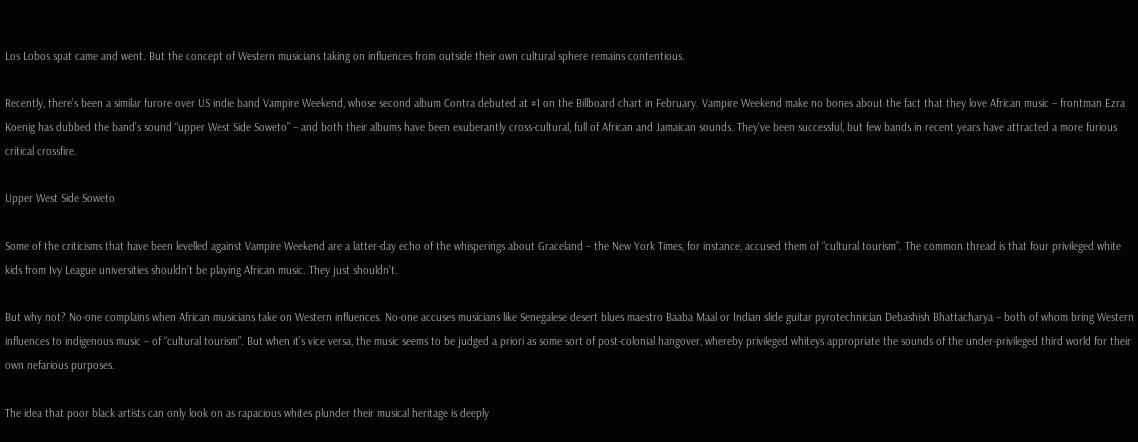Los Lobos spat came and went. But the concept of Western musicians taking on influences from outside their own cultural sphere remains contentious.

Recently, there’s been a similar furore over US indie band Vampire Weekend, whose second album Contra debuted at #1 on the Billboard chart in February. Vampire Weekend make no bones about the fact that they love African music – frontman Ezra Koenig has dubbed the band’s sound “upper West Side Soweto” – and both their albums have been exuberantly cross-cultural, full of African and Jamaican sounds. They’ve been successful, but few bands in recent years have attracted a more furious critical crossfire.

Upper West Side Soweto

Some of the criticisms that have been levelled against Vampire Weekend are a latter-day echo of the whisperings about Graceland – the New York Times, for instance, accused them of “cultural tourism”. The common thread is that four privileged white kids from Ivy League universities shouldn’t be playing African music. They just shouldn’t.

But why not? No-one complains when African musicians take on Western influences. No-one accuses musicians like Senegalese desert blues maestro Baaba Maal or Indian slide guitar pyrotechnician Debashish Bhattacharya – both of whom bring Western influences to indigenous music – of “cultural tourism”. But when it’s vice versa, the music seems to be judged a priori as some sort of post-colonial hangover, whereby privileged whiteys appropriate the sounds of the under-privileged third world for their own nefarious purposes.

The idea that poor black artists can only look on as rapacious whites plunder their musical heritage is deeply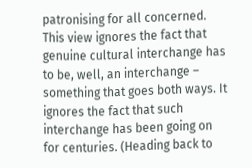patronising for all concerned. This view ignores the fact that genuine cultural interchange has to be, well, an interchange – something that goes both ways. It ignores the fact that such interchange has been going on for centuries. (Heading back to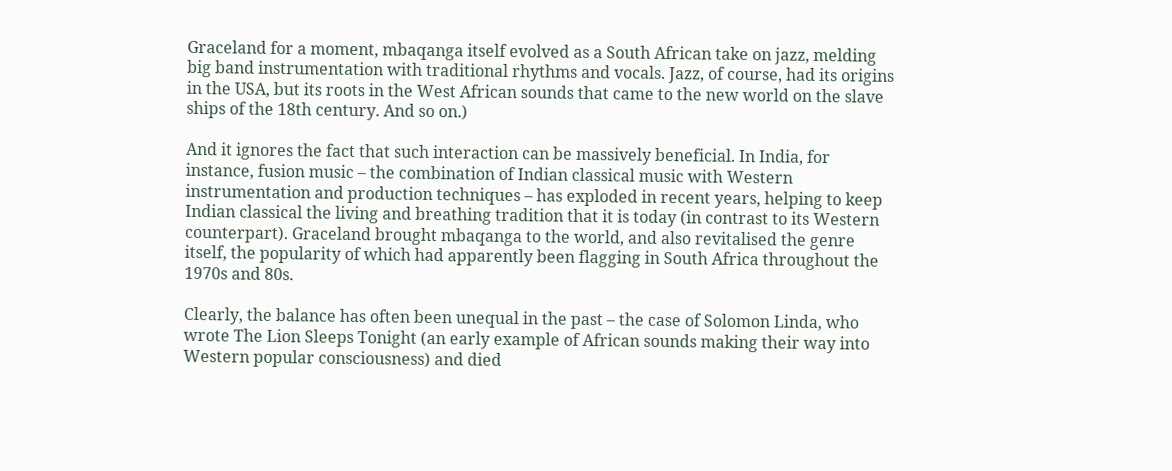Graceland for a moment, mbaqanga itself evolved as a South African take on jazz, melding big band instrumentation with traditional rhythms and vocals. Jazz, of course, had its origins in the USA, but its roots in the West African sounds that came to the new world on the slave ships of the 18th century. And so on.)

And it ignores the fact that such interaction can be massively beneficial. In India, for instance, fusion music – the combination of Indian classical music with Western instrumentation and production techniques – has exploded in recent years, helping to keep Indian classical the living and breathing tradition that it is today (in contrast to its Western counterpart). Graceland brought mbaqanga to the world, and also revitalised the genre itself, the popularity of which had apparently been flagging in South Africa throughout the 1970s and 80s.

Clearly, the balance has often been unequal in the past – the case of Solomon Linda, who wrote The Lion Sleeps Tonight (an early example of African sounds making their way into Western popular consciousness) and died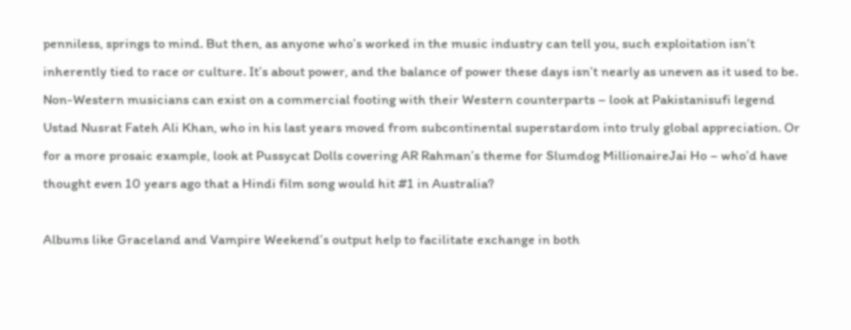penniless, springs to mind. But then, as anyone who’s worked in the music industry can tell you, such exploitation isn’t inherently tied to race or culture. It’s about power, and the balance of power these days isn’t nearly as uneven as it used to be. Non-Western musicians can exist on a commercial footing with their Western counterparts – look at Pakistanisufi legend Ustad Nusrat Fateh Ali Khan, who in his last years moved from subcontinental superstardom into truly global appreciation. Or for a more prosaic example, look at Pussycat Dolls covering AR Rahman’s theme for Slumdog MillionaireJai Ho – who’d have thought even 10 years ago that a Hindi film song would hit #1 in Australia?

Albums like Graceland and Vampire Weekend’s output help to facilitate exchange in both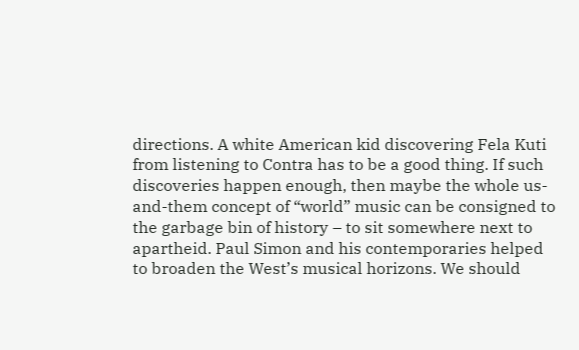directions. A white American kid discovering Fela Kuti from listening to Contra has to be a good thing. If such discoveries happen enough, then maybe the whole us-and-them concept of “world” music can be consigned to the garbage bin of history – to sit somewhere next to apartheid. Paul Simon and his contemporaries helped to broaden the West’s musical horizons. We should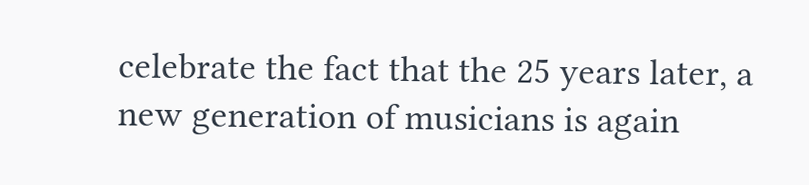celebrate the fact that the 25 years later, a new generation of musicians is again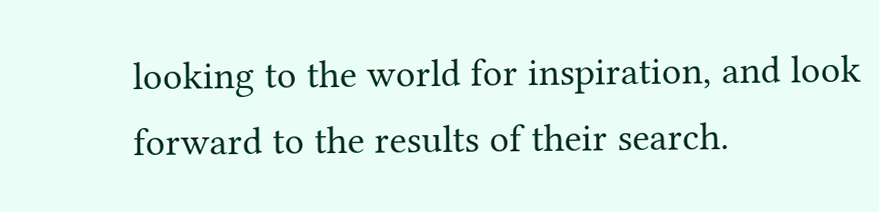looking to the world for inspiration, and look forward to the results of their search.